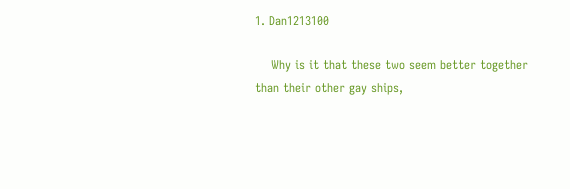1. Dan1213100

    Why is it that these two seem better together than their other gay ships,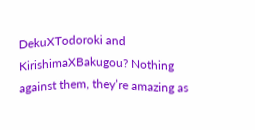DekuXTodoroki and KirishimaXBakugou? Nothing against them, they’re amazing as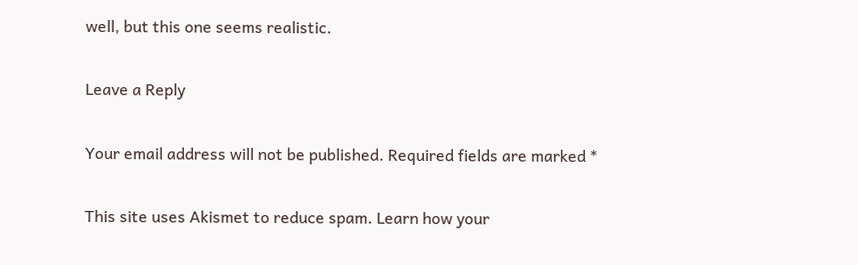well, but this one seems realistic.

Leave a Reply

Your email address will not be published. Required fields are marked *

This site uses Akismet to reduce spam. Learn how your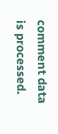comment data is processed.